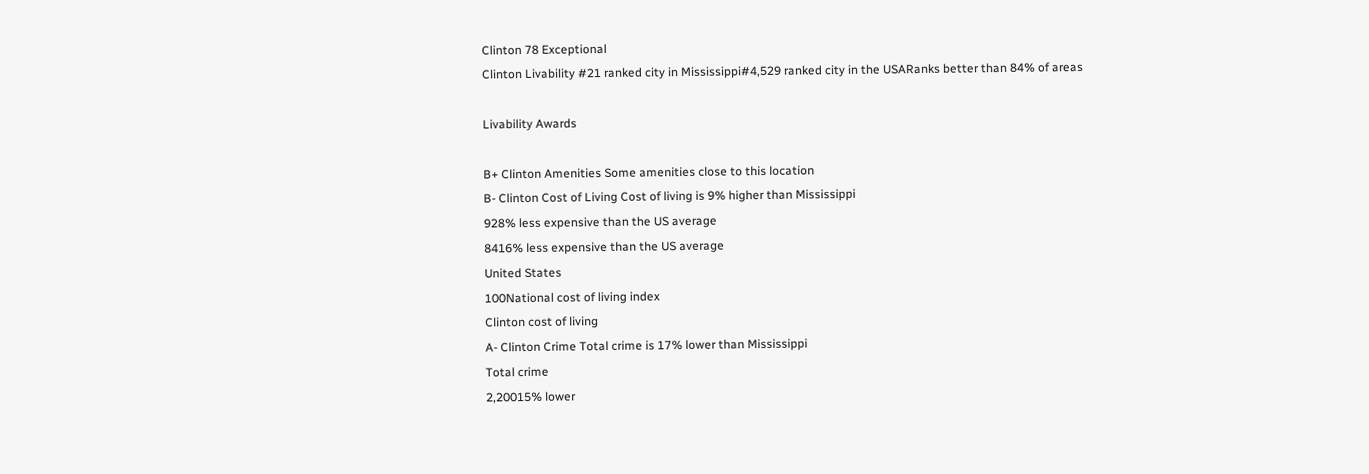Clinton 78 Exceptional
Clinton Livability #21 ranked city in Mississippi#4,529 ranked city in the USARanks better than 84% of areas

Livability Awards

B+ Clinton Amenities Some amenities close to this location
B- Clinton Cost of Living Cost of living is 9% higher than Mississippi
928% less expensive than the US average
8416% less expensive than the US average
United States
100National cost of living index
Clinton cost of living
A- Clinton Crime Total crime is 17% lower than Mississippi
Total crime
2,20015% lower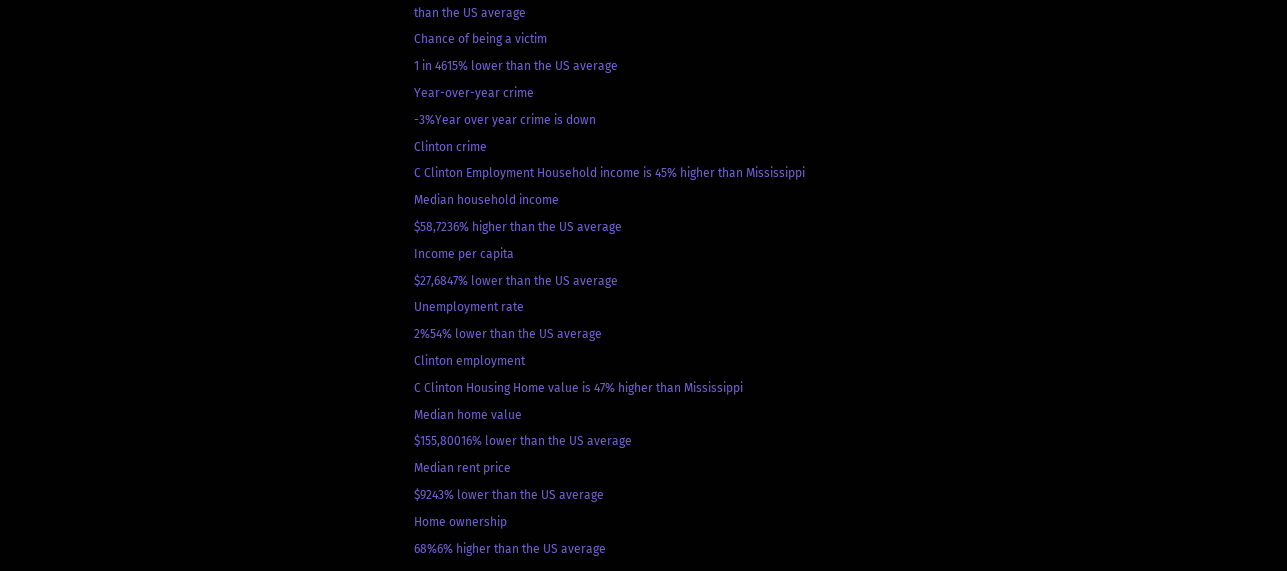than the US average
Chance of being a victim
1 in 4615% lower than the US average
Year-over-year crime
-3%Year over year crime is down
Clinton crime
C Clinton Employment Household income is 45% higher than Mississippi
Median household income
$58,7236% higher than the US average
Income per capita
$27,6847% lower than the US average
Unemployment rate
2%54% lower than the US average
Clinton employment
C Clinton Housing Home value is 47% higher than Mississippi
Median home value
$155,80016% lower than the US average
Median rent price
$9243% lower than the US average
Home ownership
68%6% higher than the US average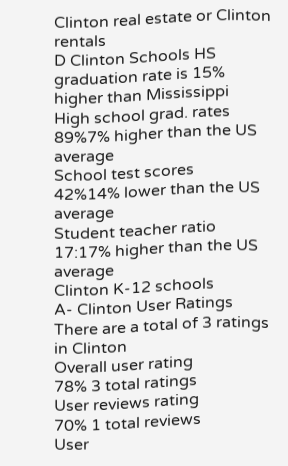Clinton real estate or Clinton rentals
D Clinton Schools HS graduation rate is 15% higher than Mississippi
High school grad. rates
89%7% higher than the US average
School test scores
42%14% lower than the US average
Student teacher ratio
17:17% higher than the US average
Clinton K-12 schools
A- Clinton User Ratings There are a total of 3 ratings in Clinton
Overall user rating
78% 3 total ratings
User reviews rating
70% 1 total reviews
User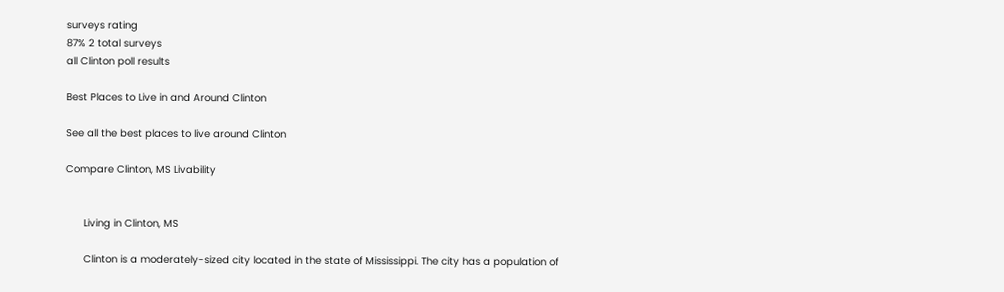surveys rating
87% 2 total surveys
all Clinton poll results

Best Places to Live in and Around Clinton

See all the best places to live around Clinton

Compare Clinton, MS Livability


      Living in Clinton, MS

      Clinton is a moderately-sized city located in the state of Mississippi. The city has a population of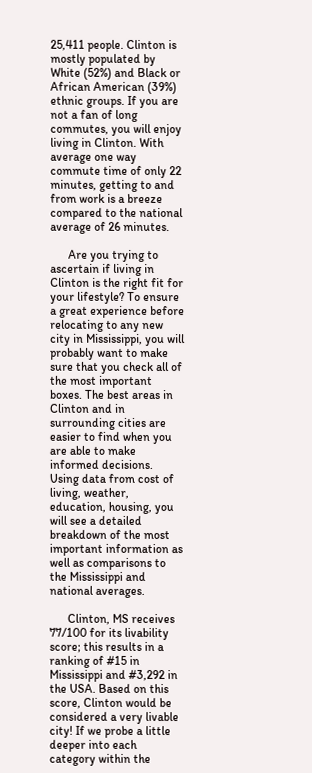25,411 people. Clinton is mostly populated by White (52%) and Black or African American (39%) ethnic groups. If you are not a fan of long commutes, you will enjoy living in Clinton. With average one way commute time of only 22 minutes, getting to and from work is a breeze compared to the national average of 26 minutes.

      Are you trying to ascertain if living in Clinton is the right fit for your lifestyle? To ensure a great experience before relocating to any new city in Mississippi, you will probably want to make sure that you check all of the most important boxes. The best areas in Clinton and in surrounding cities are easier to find when you are able to make informed decisions. Using data from cost of living, weather, education, housing, you will see a detailed breakdown of the most important information as well as comparisons to the Mississippi and national averages.

      Clinton, MS receives 77/100 for its livability score; this results in a ranking of #15 in Mississippi and #3,292 in the USA. Based on this score, Clinton would be considered a very livable city! If we probe a little deeper into each category within the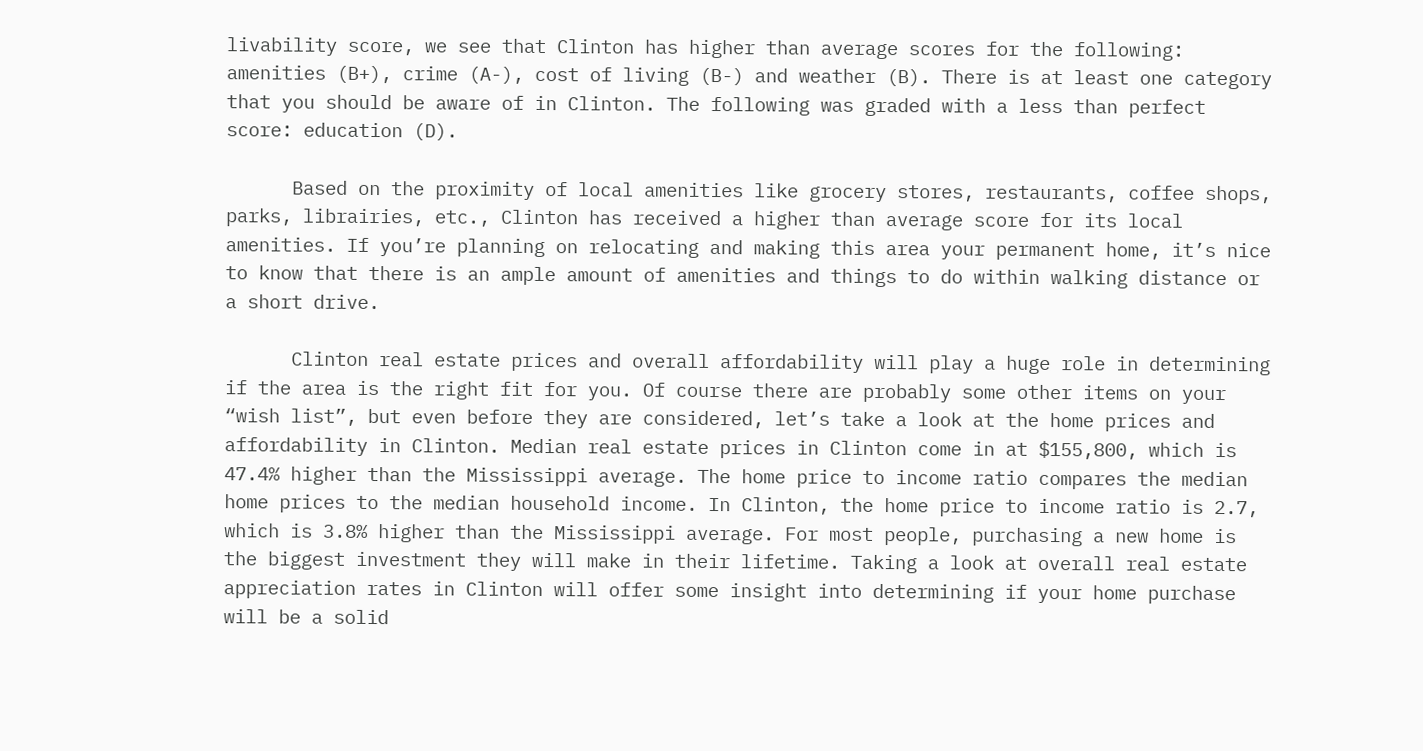livability score, we see that Clinton has higher than average scores for the following: amenities (B+), crime (A-), cost of living (B-) and weather (B). There is at least one category that you should be aware of in Clinton. The following was graded with a less than perfect score: education (D).

      Based on the proximity of local amenities like grocery stores, restaurants, coffee shops, parks, librairies, etc., Clinton has received a higher than average score for its local amenities. If you’re planning on relocating and making this area your permanent home, it’s nice to know that there is an ample amount of amenities and things to do within walking distance or a short drive.

      Clinton real estate prices and overall affordability will play a huge role in determining if the area is the right fit for you. Of course there are probably some other items on your “wish list”, but even before they are considered, let’s take a look at the home prices and affordability in Clinton. Median real estate prices in Clinton come in at $155,800, which is 47.4% higher than the Mississippi average. The home price to income ratio compares the median home prices to the median household income. In Clinton, the home price to income ratio is 2.7, which is 3.8% higher than the Mississippi average. For most people, purchasing a new home is the biggest investment they will make in their lifetime. Taking a look at overall real estate appreciation rates in Clinton will offer some insight into determining if your home purchase will be a solid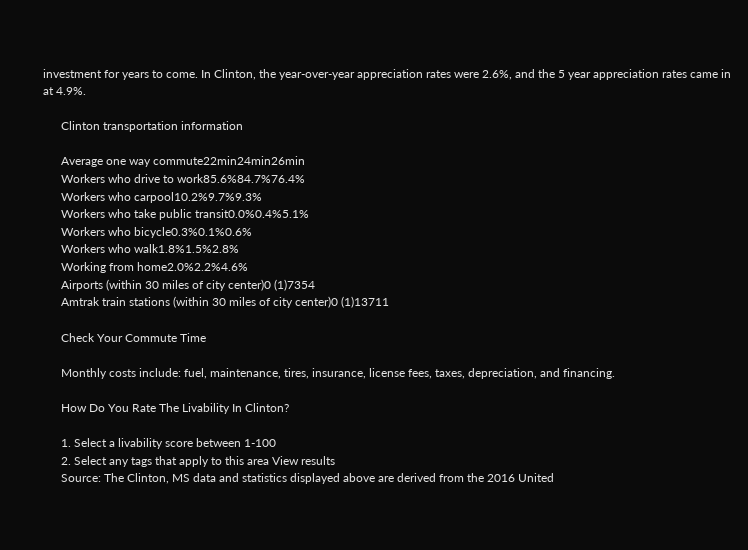investment for years to come. In Clinton, the year-over-year appreciation rates were 2.6%, and the 5 year appreciation rates came in at 4.9%.

      Clinton transportation information

      Average one way commute22min24min26min
      Workers who drive to work85.6%84.7%76.4%
      Workers who carpool10.2%9.7%9.3%
      Workers who take public transit0.0%0.4%5.1%
      Workers who bicycle0.3%0.1%0.6%
      Workers who walk1.8%1.5%2.8%
      Working from home2.0%2.2%4.6%
      Airports (within 30 miles of city center)0 (1)7354
      Amtrak train stations (within 30 miles of city center)0 (1)13711

      Check Your Commute Time

      Monthly costs include: fuel, maintenance, tires, insurance, license fees, taxes, depreciation, and financing.

      How Do You Rate The Livability In Clinton?

      1. Select a livability score between 1-100
      2. Select any tags that apply to this area View results
      Source: The Clinton, MS data and statistics displayed above are derived from the 2016 United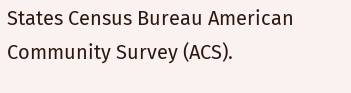States Census Bureau American Community Survey (ACS).